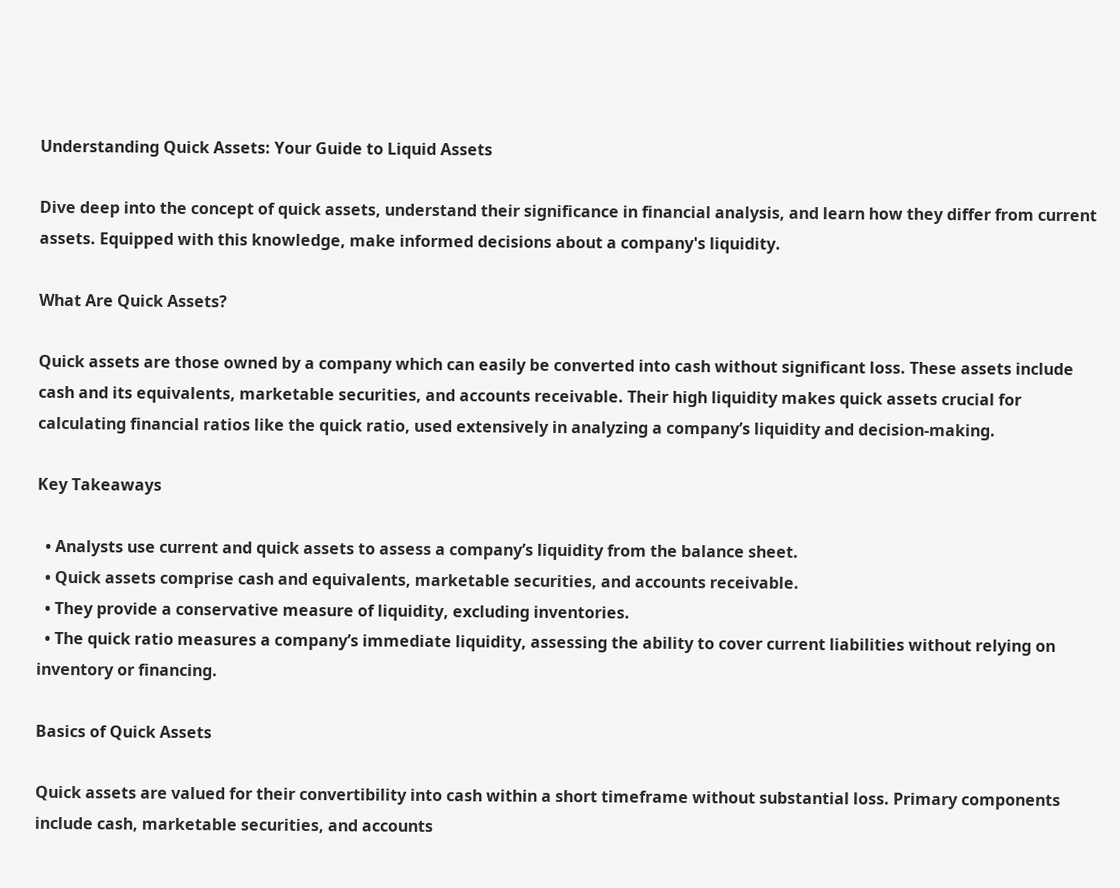Understanding Quick Assets: Your Guide to Liquid Assets

Dive deep into the concept of quick assets, understand their significance in financial analysis, and learn how they differ from current assets. Equipped with this knowledge, make informed decisions about a company's liquidity.

What Are Quick Assets?

Quick assets are those owned by a company which can easily be converted into cash without significant loss. These assets include cash and its equivalents, marketable securities, and accounts receivable. Their high liquidity makes quick assets crucial for calculating financial ratios like the quick ratio, used extensively in analyzing a company’s liquidity and decision-making.

Key Takeaways

  • Analysts use current and quick assets to assess a company’s liquidity from the balance sheet.
  • Quick assets comprise cash and equivalents, marketable securities, and accounts receivable.
  • They provide a conservative measure of liquidity, excluding inventories.
  • The quick ratio measures a company’s immediate liquidity, assessing the ability to cover current liabilities without relying on inventory or financing.

Basics of Quick Assets

Quick assets are valued for their convertibility into cash within a short timeframe without substantial loss. Primary components include cash, marketable securities, and accounts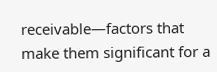receivable—factors that make them significant for a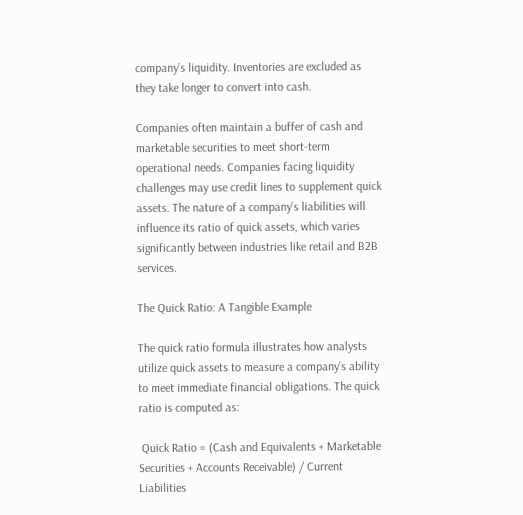company’s liquidity. Inventories are excluded as they take longer to convert into cash.

Companies often maintain a buffer of cash and marketable securities to meet short-term operational needs. Companies facing liquidity challenges may use credit lines to supplement quick assets. The nature of a company’s liabilities will influence its ratio of quick assets, which varies significantly between industries like retail and B2B services.

The Quick Ratio: A Tangible Example

The quick ratio formula illustrates how analysts utilize quick assets to measure a company’s ability to meet immediate financial obligations. The quick ratio is computed as:

 Quick Ratio = (Cash and Equivalents + Marketable Securities + Accounts Receivable) / Current Liabilities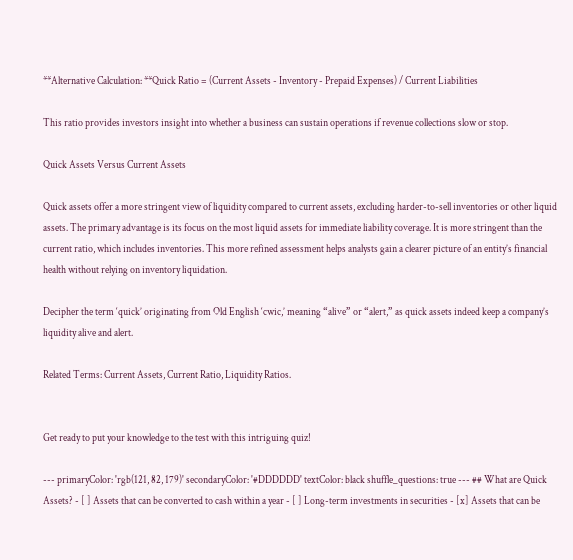**Alternative Calculation: **Quick Ratio = (Current Assets - Inventory - Prepaid Expenses) / Current Liabilities

This ratio provides investors insight into whether a business can sustain operations if revenue collections slow or stop.

Quick Assets Versus Current Assets

Quick assets offer a more stringent view of liquidity compared to current assets, excluding harder-to-sell inventories or other liquid assets. The primary advantage is its focus on the most liquid assets for immediate liability coverage. It is more stringent than the current ratio, which includes inventories. This more refined assessment helps analysts gain a clearer picture of an entity’s financial health without relying on inventory liquidation.

Decipher the term ‘quick’ originating from Old English ‘cwic,’ meaning “alive” or “alert,” as quick assets indeed keep a company’s liquidity alive and alert.

Related Terms: Current Assets, Current Ratio, Liquidity Ratios.


Get ready to put your knowledge to the test with this intriguing quiz!

--- primaryColor: 'rgb(121, 82, 179)' secondaryColor: '#DDDDDD' textColor: black shuffle_questions: true --- ## What are Quick Assets? - [ ] Assets that can be converted to cash within a year - [ ] Long-term investments in securities - [x] Assets that can be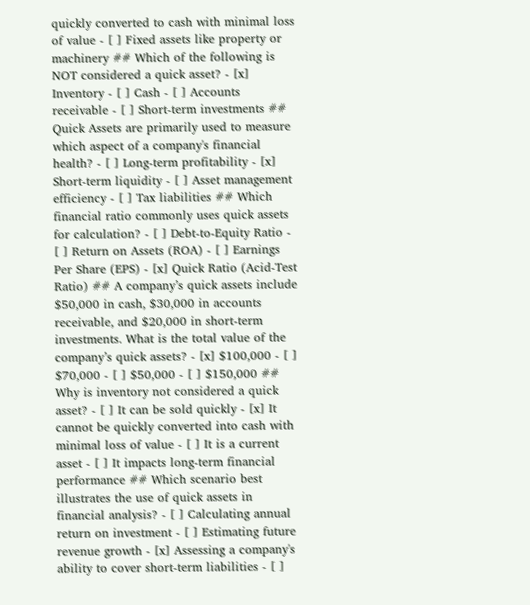quickly converted to cash with minimal loss of value - [ ] Fixed assets like property or machinery ## Which of the following is NOT considered a quick asset? - [x] Inventory - [ ] Cash - [ ] Accounts receivable - [ ] Short-term investments ## Quick Assets are primarily used to measure which aspect of a company's financial health? - [ ] Long-term profitability - [x] Short-term liquidity - [ ] Asset management efficiency - [ ] Tax liabilities ## Which financial ratio commonly uses quick assets for calculation? - [ ] Debt-to-Equity Ratio - [ ] Return on Assets (ROA) - [ ] Earnings Per Share (EPS) - [x] Quick Ratio (Acid-Test Ratio) ## A company’s quick assets include $50,000 in cash, $30,000 in accounts receivable, and $20,000 in short-term investments. What is the total value of the company’s quick assets? - [x] $100,000 - [ ] $70,000 - [ ] $50,000 - [ ] $150,000 ## Why is inventory not considered a quick asset? - [ ] It can be sold quickly - [x] It cannot be quickly converted into cash with minimal loss of value - [ ] It is a current asset - [ ] It impacts long-term financial performance ## Which scenario best illustrates the use of quick assets in financial analysis? - [ ] Calculating annual return on investment - [ ] Estimating future revenue growth - [x] Assessing a company's ability to cover short-term liabilities - [ ]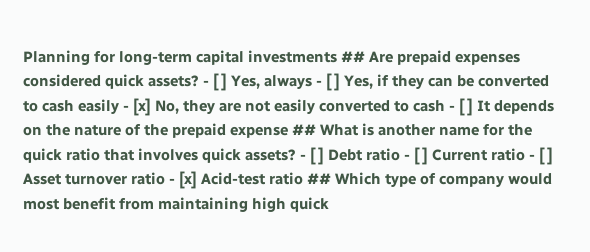Planning for long-term capital investments ## Are prepaid expenses considered quick assets? - [ ] Yes, always - [ ] Yes, if they can be converted to cash easily - [x] No, they are not easily converted to cash - [ ] It depends on the nature of the prepaid expense ## What is another name for the quick ratio that involves quick assets? - [ ] Debt ratio - [ ] Current ratio - [ ] Asset turnover ratio - [x] Acid-test ratio ## Which type of company would most benefit from maintaining high quick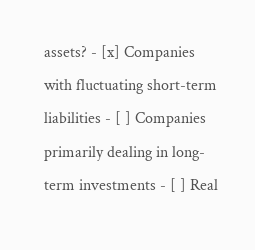assets? - [x] Companies with fluctuating short-term liabilities - [ ] Companies primarily dealing in long-term investments - [ ] Real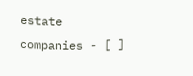estate companies - [ ]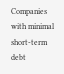Companies with minimal short-term debt